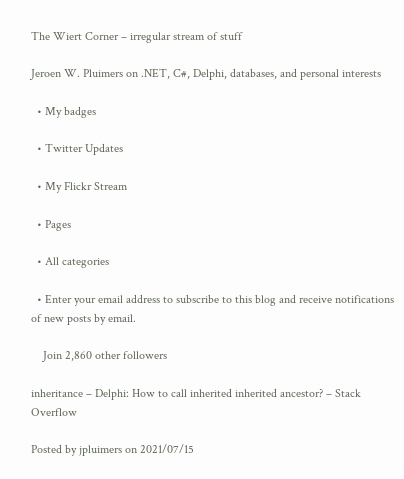The Wiert Corner – irregular stream of stuff

Jeroen W. Pluimers on .NET, C#, Delphi, databases, and personal interests

  • My badges

  • Twitter Updates

  • My Flickr Stream

  • Pages

  • All categories

  • Enter your email address to subscribe to this blog and receive notifications of new posts by email.

    Join 2,860 other followers

inheritance – Delphi: How to call inherited inherited ancestor? – Stack Overflow

Posted by jpluimers on 2021/07/15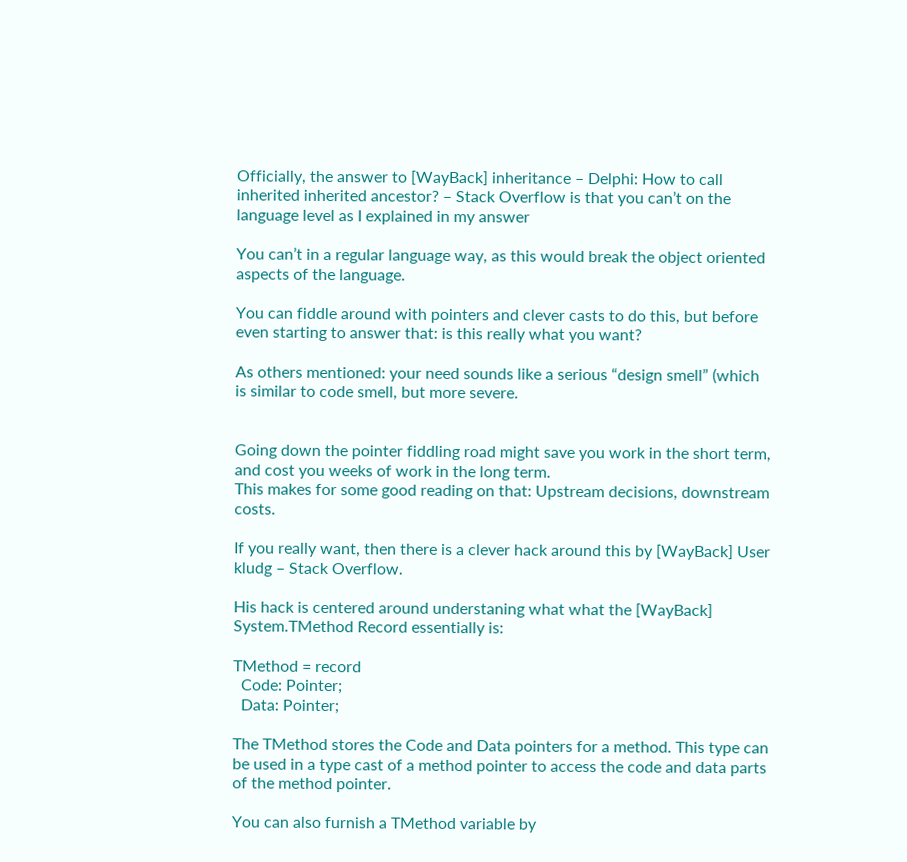Officially, the answer to [WayBack] inheritance – Delphi: How to call inherited inherited ancestor? – Stack Overflow is that you can’t on the language level as I explained in my answer

You can’t in a regular language way, as this would break the object oriented aspects of the language.

You can fiddle around with pointers and clever casts to do this, but before even starting to answer that: is this really what you want?

As others mentioned: your need sounds like a serious “design smell” (which is similar to code smell, but more severe.


Going down the pointer fiddling road might save you work in the short term, and cost you weeks of work in the long term.
This makes for some good reading on that: Upstream decisions, downstream costs.

If you really want, then there is a clever hack around this by [WayBack] User kludg – Stack Overflow.

His hack is centered around understaning what what the [WayBack] System.TMethod Record essentially is:

TMethod = record
  Code: Pointer;
  Data: Pointer;

The TMethod stores the Code and Data pointers for a method. This type can be used in a type cast of a method pointer to access the code and data parts of the method pointer.

You can also furnish a TMethod variable by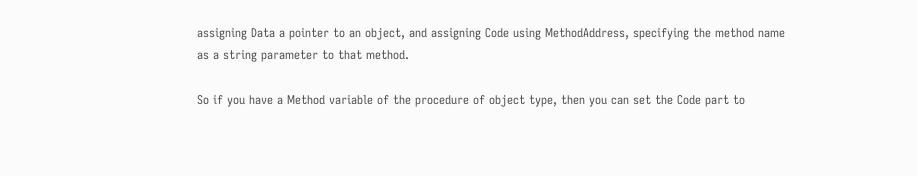assigning Data a pointer to an object, and assigning Code using MethodAddress, specifying the method name as a string parameter to that method.

So if you have a Method variable of the procedure of object type, then you can set the Code part to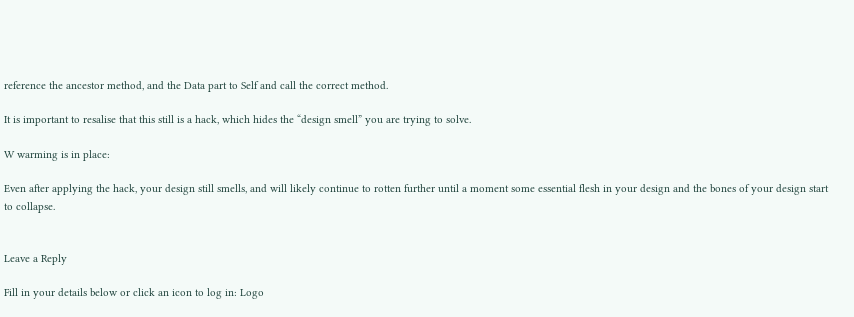reference the ancestor method, and the Data part to Self and call the correct method.

It is important to resalise that this still is a hack, which hides the “design smell” you are trying to solve.

W warming is in place:

Even after applying the hack, your design still smells, and will likely continue to rotten further until a moment some essential flesh in your design and the bones of your design start to collapse.


Leave a Reply

Fill in your details below or click an icon to log in: Logo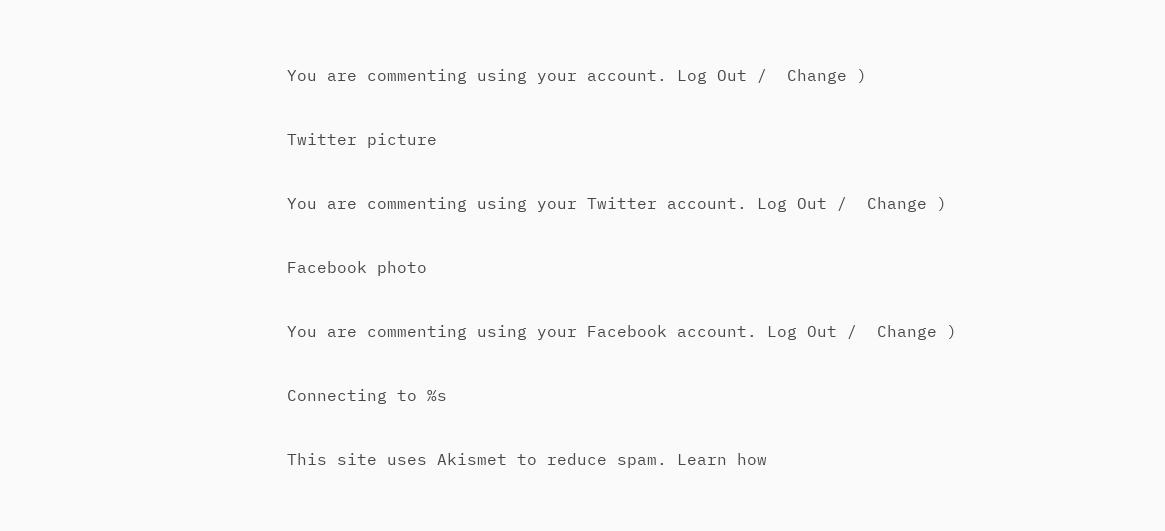You are commenting using your account. Log Out /  Change )

Twitter picture

You are commenting using your Twitter account. Log Out /  Change )

Facebook photo

You are commenting using your Facebook account. Log Out /  Change )

Connecting to %s

This site uses Akismet to reduce spam. Learn how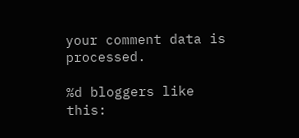your comment data is processed.

%d bloggers like this: